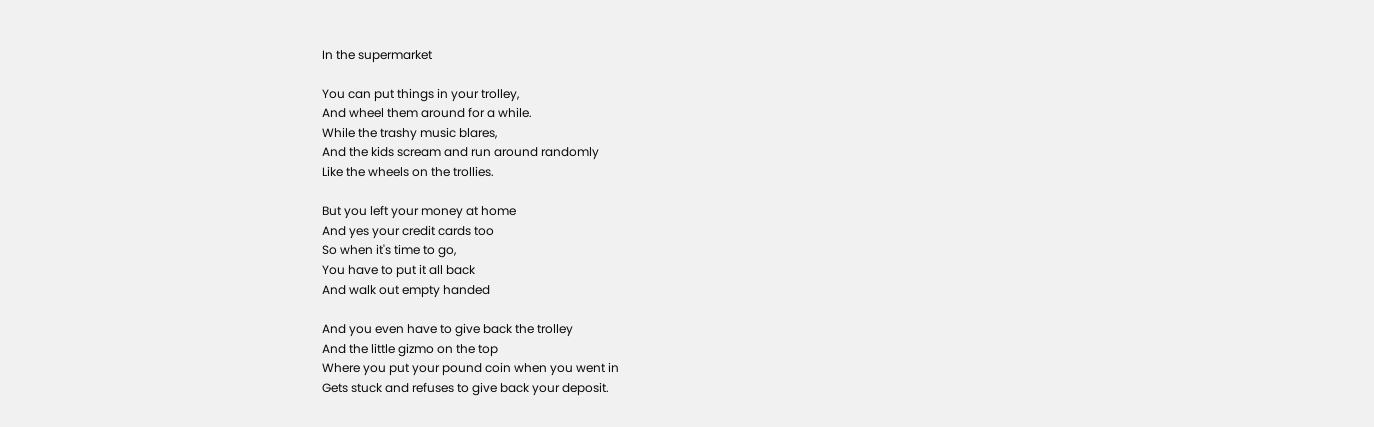In the supermarket

You can put things in your trolley,
And wheel them around for a while.
While the trashy music blares,
And the kids scream and run around randomly
Like the wheels on the trollies.

But you left your money at home
And yes your credit cards too
So when it's time to go,
You have to put it all back
And walk out empty handed

And you even have to give back the trolley
And the little gizmo on the top
Where you put your pound coin when you went in
Gets stuck and refuses to give back your deposit.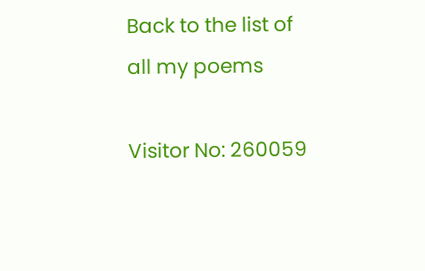Back to the list of all my poems

Visitor No: 260059